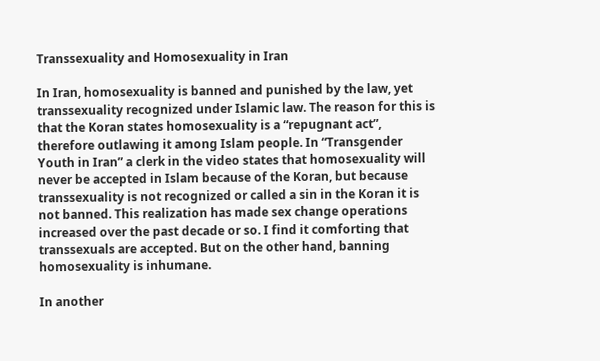Transsexuality and Homosexuality in Iran

In Iran, homosexuality is banned and punished by the law, yet transsexuality recognized under Islamic law. The reason for this is that the Koran states homosexuality is a “repugnant act”, therefore outlawing it among Islam people. In “Transgender Youth in Iran” a clerk in the video states that homosexuality will never be accepted in Islam because of the Koran, but because transsexuality is not recognized or called a sin in the Koran it is not banned. This realization has made sex change operations increased over the past decade or so. I find it comforting that transsexuals are accepted. But on the other hand, banning homosexuality is inhumane.

In another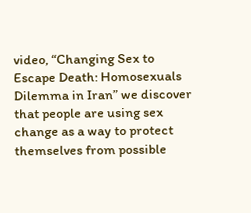video, “Changing Sex to Escape Death: Homosexuals Dilemma in Iran” we discover that people are using sex change as a way to protect themselves from possible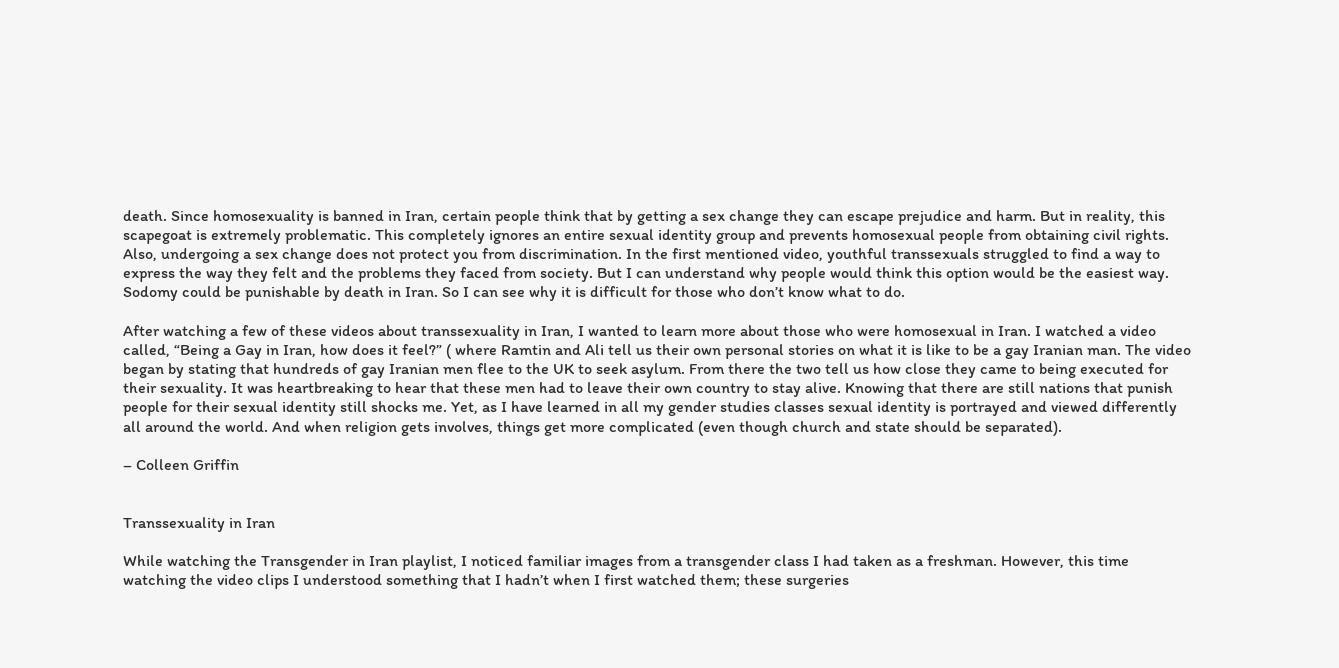death. Since homosexuality is banned in Iran, certain people think that by getting a sex change they can escape prejudice and harm. But in reality, this scapegoat is extremely problematic. This completely ignores an entire sexual identity group and prevents homosexual people from obtaining civil rights. Also, undergoing a sex change does not protect you from discrimination. In the first mentioned video, youthful transsexuals struggled to find a way to express the way they felt and the problems they faced from society. But I can understand why people would think this option would be the easiest way. Sodomy could be punishable by death in Iran. So I can see why it is difficult for those who don’t know what to do.

After watching a few of these videos about transsexuality in Iran, I wanted to learn more about those who were homosexual in Iran. I watched a video called, “Being a Gay in Iran, how does it feel?” ( where Ramtin and Ali tell us their own personal stories on what it is like to be a gay Iranian man. The video began by stating that hundreds of gay Iranian men flee to the UK to seek asylum. From there the two tell us how close they came to being executed for their sexuality. It was heartbreaking to hear that these men had to leave their own country to stay alive. Knowing that there are still nations that punish people for their sexual identity still shocks me. Yet, as I have learned in all my gender studies classes sexual identity is portrayed and viewed differently all around the world. And when religion gets involves, things get more complicated (even though church and state should be separated).

– Colleen Griffin


Transsexuality in Iran

While watching the Transgender in Iran playlist, I noticed familiar images from a transgender class I had taken as a freshman. However, this time watching the video clips I understood something that I hadn’t when I first watched them; these surgeries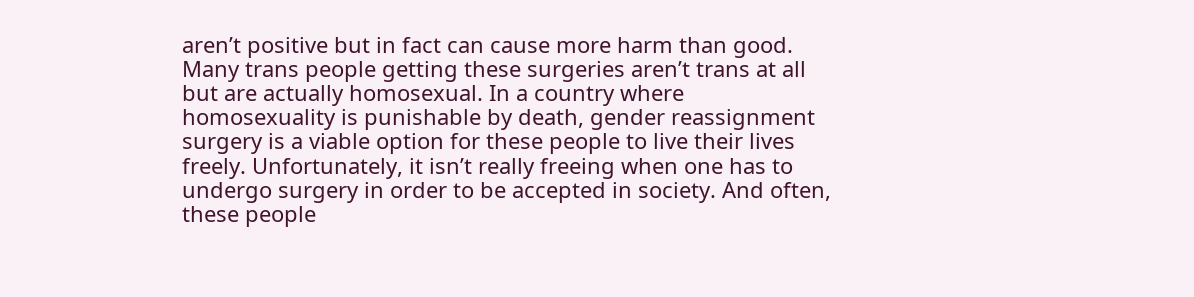aren’t positive but in fact can cause more harm than good. Many trans people getting these surgeries aren’t trans at all but are actually homosexual. In a country where homosexuality is punishable by death, gender reassignment surgery is a viable option for these people to live their lives freely. Unfortunately, it isn’t really freeing when one has to undergo surgery in order to be accepted in society. And often, these people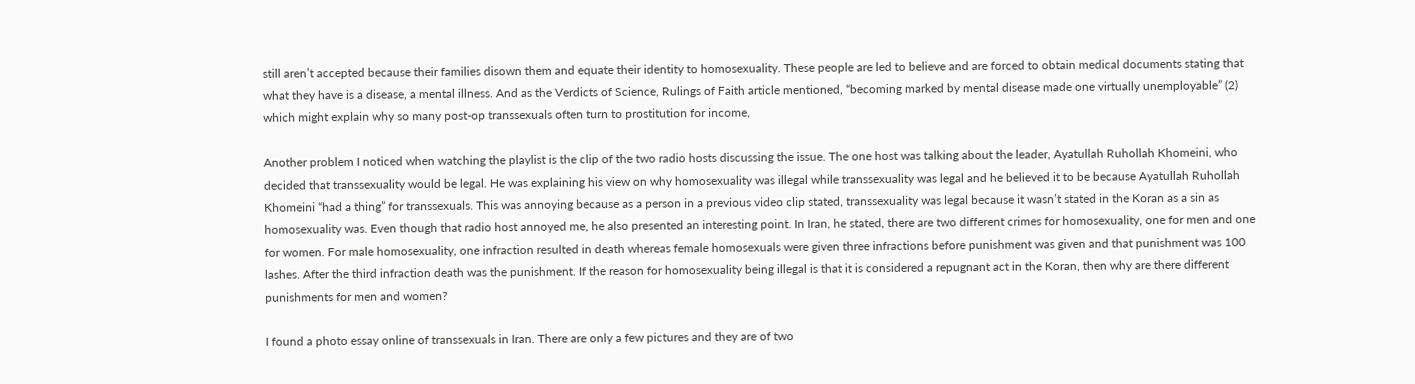still aren’t accepted because their families disown them and equate their identity to homosexuality. These people are led to believe and are forced to obtain medical documents stating that what they have is a disease, a mental illness. And as the Verdicts of Science, Rulings of Faith article mentioned, “becoming marked by mental disease made one virtually unemployable” (2) which might explain why so many post-op transsexuals often turn to prostitution for income,

Another problem I noticed when watching the playlist is the clip of the two radio hosts discussing the issue. The one host was talking about the leader, Ayatullah Ruhollah Khomeini, who decided that transsexuality would be legal. He was explaining his view on why homosexuality was illegal while transsexuality was legal and he believed it to be because Ayatullah Ruhollah Khomeini “had a thing” for transsexuals. This was annoying because as a person in a previous video clip stated, transsexuality was legal because it wasn’t stated in the Koran as a sin as homosexuality was. Even though that radio host annoyed me, he also presented an interesting point. In Iran, he stated, there are two different crimes for homosexuality, one for men and one for women. For male homosexuality, one infraction resulted in death whereas female homosexuals were given three infractions before punishment was given and that punishment was 100 lashes. After the third infraction death was the punishment. If the reason for homosexuality being illegal is that it is considered a repugnant act in the Koran, then why are there different punishments for men and women?

I found a photo essay online of transsexuals in Iran. There are only a few pictures and they are of two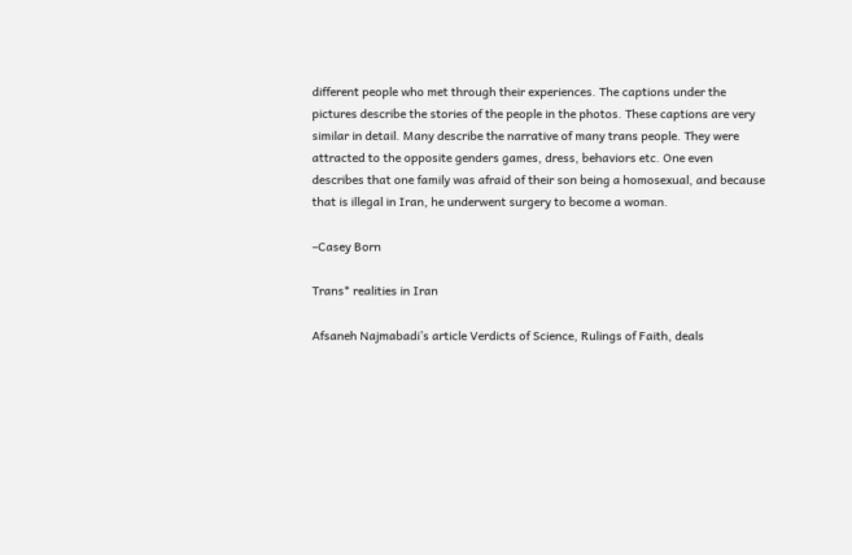different people who met through their experiences. The captions under the pictures describe the stories of the people in the photos. These captions are very similar in detail. Many describe the narrative of many trans people. They were attracted to the opposite genders games, dress, behaviors etc. One even describes that one family was afraid of their son being a homosexual, and because that is illegal in Iran, he underwent surgery to become a woman.

–Casey Born

Trans* realities in Iran

Afsaneh Najmabadi’s article Verdicts of Science, Rulings of Faith, deals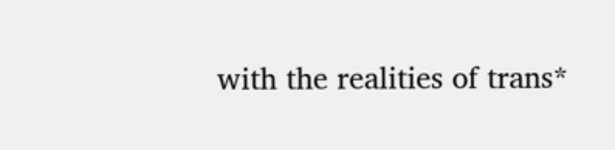with the realities of trans*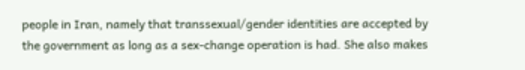people in Iran, namely that transsexual/gender identities are accepted by the government as long as a sex-change operation is had. She also makes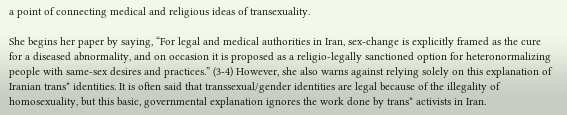a point of connecting medical and religious ideas of transexuality.

She begins her paper by saying, “For legal and medical authorities in Iran, sex-change is explicitly framed as the cure for a diseased abnormality, and on occasion it is proposed as a religio-legally sanctioned option for heteronormalizing people with same-sex desires and practices.” (3-4) However, she also warns against relying solely on this explanation of Iranian trans* identities. It is often said that transsexual/gender identities are legal because of the illegality of homosexuality, but this basic, governmental explanation ignores the work done by trans* activists in Iran.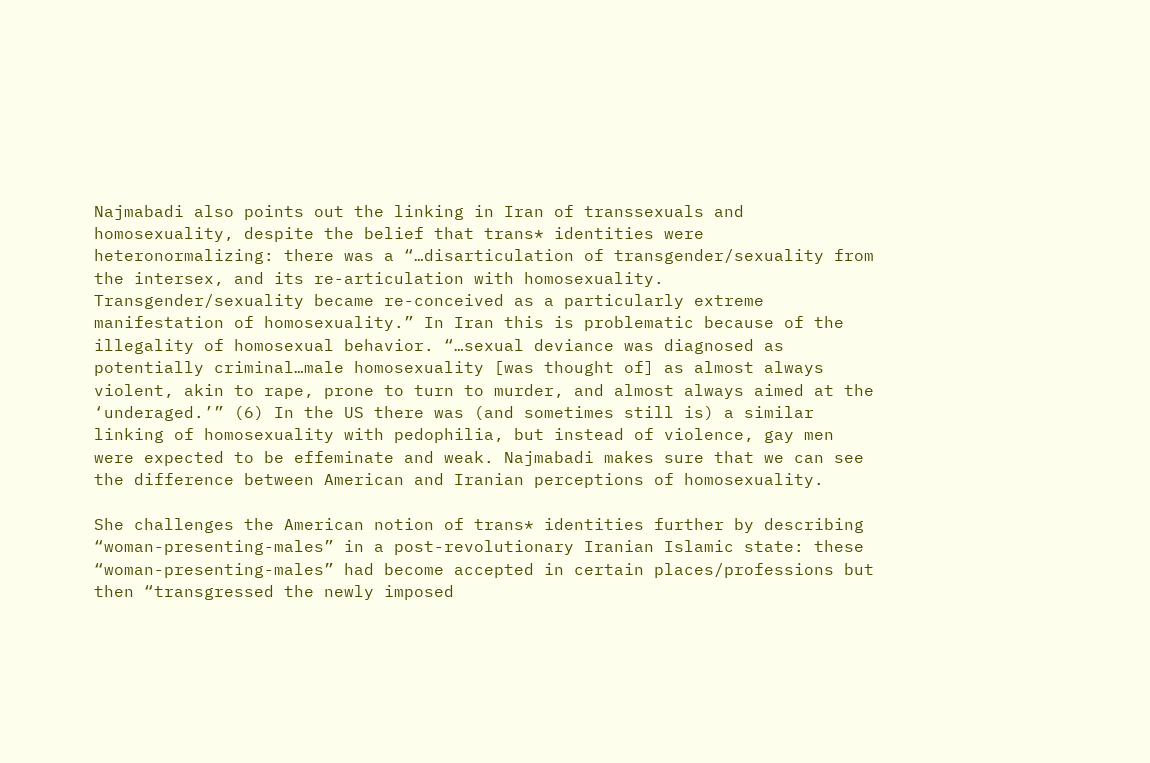Najmabadi also points out the linking in Iran of transsexuals and homosexuality, despite the belief that trans* identities were heteronormalizing: there was a “…disarticulation of transgender/sexuality from the intersex, and its re-articulation with homosexuality. Transgender/sexuality became re-conceived as a particularly extreme manifestation of homosexuality.” In Iran this is problematic because of the illegality of homosexual behavior. “…sexual deviance was diagnosed as potentially criminal…male homosexuality [was thought of] as almost always violent, akin to rape, prone to turn to murder, and almost always aimed at the ‘underaged.’” (6) In the US there was (and sometimes still is) a similar linking of homosexuality with pedophilia, but instead of violence, gay men were expected to be effeminate and weak. Najmabadi makes sure that we can see the difference between American and Iranian perceptions of homosexuality.

She challenges the American notion of trans* identities further by describing “woman-presenting-males” in a post-revolutionary Iranian Islamic state: these “woman-presenting-males” had become accepted in certain places/professions but then “transgressed the newly imposed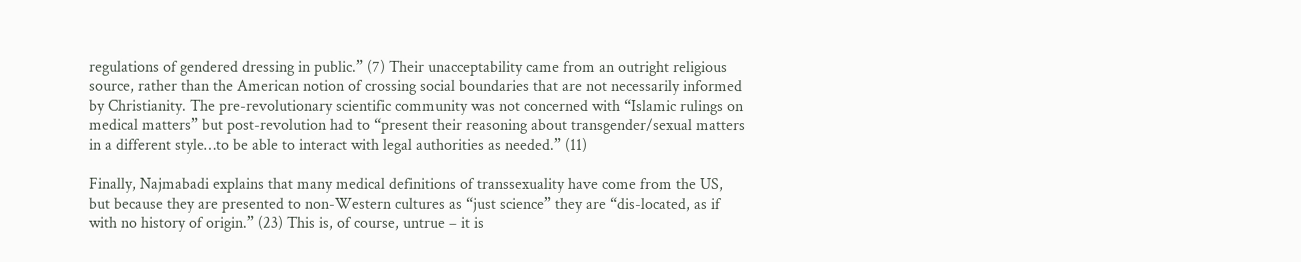regulations of gendered dressing in public.” (7) Their unacceptability came from an outright religious source, rather than the American notion of crossing social boundaries that are not necessarily informed by Christianity. The pre-revolutionary scientific community was not concerned with “Islamic rulings on medical matters” but post-revolution had to “present their reasoning about transgender/sexual matters in a different style…to be able to interact with legal authorities as needed.” (11)

Finally, Najmabadi explains that many medical definitions of transsexuality have come from the US, but because they are presented to non-Western cultures as “just science” they are “dis-located, as if with no history of origin.” (23) This is, of course, untrue – it is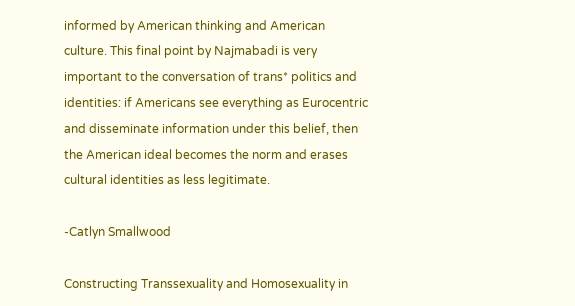informed by American thinking and American culture. This final point by Najmabadi is very important to the conversation of trans* politics and identities: if Americans see everything as Eurocentric and disseminate information under this belief, then the American ideal becomes the norm and erases cultural identities as less legitimate.

-Catlyn Smallwood

Constructing Transsexuality and Homosexuality in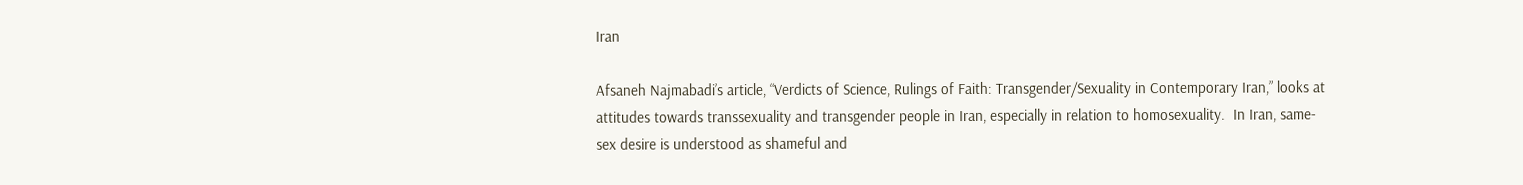Iran

Afsaneh Najmabadi’s article, “Verdicts of Science, Rulings of Faith: Transgender/Sexuality in Contemporary Iran,” looks at attitudes towards transsexuality and transgender people in Iran, especially in relation to homosexuality.  In Iran, same-sex desire is understood as shameful and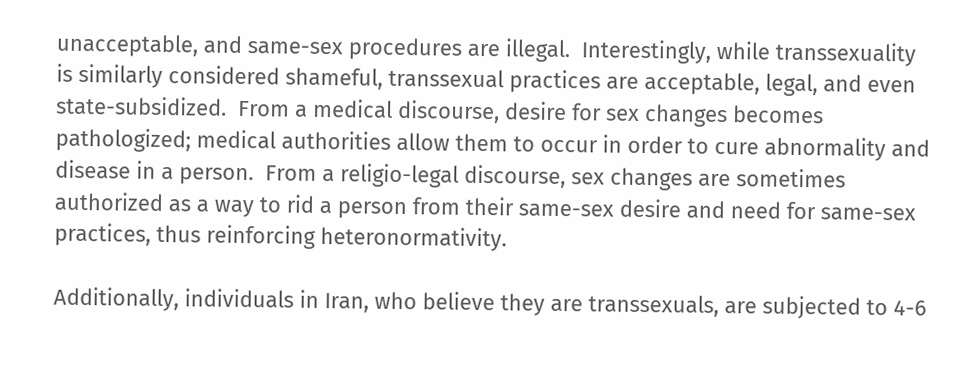unacceptable, and same-sex procedures are illegal.  Interestingly, while transsexuality is similarly considered shameful, transsexual practices are acceptable, legal, and even state-subsidized.  From a medical discourse, desire for sex changes becomes pathologized; medical authorities allow them to occur in order to cure abnormality and disease in a person.  From a religio-legal discourse, sex changes are sometimes authorized as a way to rid a person from their same-sex desire and need for same-sex practices, thus reinforcing heteronormativity.

Additionally, individuals in Iran, who believe they are transsexuals, are subjected to 4-6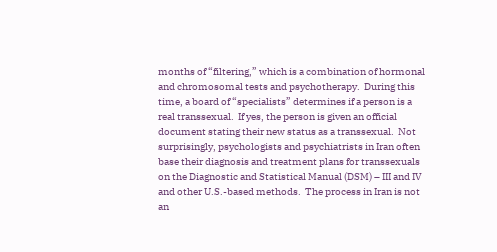months of “filtering,” which is a combination of hormonal and chromosomal tests and psychotherapy.  During this time, a board of “specialists” determines if a person is a real transsexual.  If yes, the person is given an official document stating their new status as a transsexual.  Not surprisingly, psychologists and psychiatrists in Iran often base their diagnosis and treatment plans for transsexuals on the Diagnostic and Statistical Manual (DSM) – III and IV and other U.S.-based methods.  The process in Iran is not an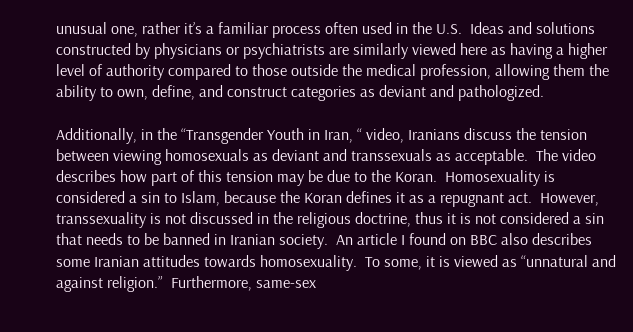unusual one, rather it’s a familiar process often used in the U.S.  Ideas and solutions constructed by physicians or psychiatrists are similarly viewed here as having a higher level of authority compared to those outside the medical profession, allowing them the ability to own, define, and construct categories as deviant and pathologized.

Additionally, in the “Transgender Youth in Iran, “ video, Iranians discuss the tension between viewing homosexuals as deviant and transsexuals as acceptable.  The video describes how part of this tension may be due to the Koran.  Homosexuality is considered a sin to Islam, because the Koran defines it as a repugnant act.  However, transsexuality is not discussed in the religious doctrine, thus it is not considered a sin that needs to be banned in Iranian society.  An article I found on BBC also describes some Iranian attitudes towards homosexuality.  To some, it is viewed as “unnatural and against religion.”  Furthermore, same-sex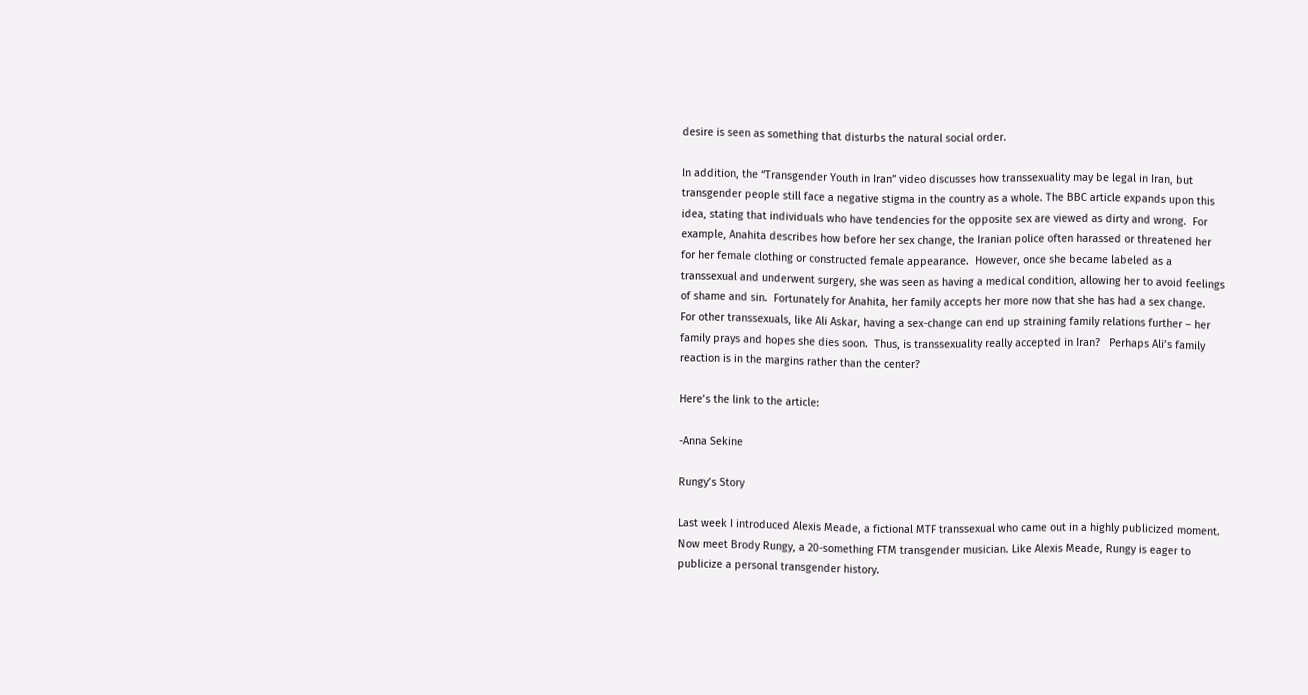desire is seen as something that disturbs the natural social order.

In addition, the “Transgender Youth in Iran” video discusses how transsexuality may be legal in Iran, but transgender people still face a negative stigma in the country as a whole. The BBC article expands upon this idea, stating that individuals who have tendencies for the opposite sex are viewed as dirty and wrong.  For example, Anahita describes how before her sex change, the Iranian police often harassed or threatened her for her female clothing or constructed female appearance.  However, once she became labeled as a transsexual and underwent surgery, she was seen as having a medical condition, allowing her to avoid feelings of shame and sin.  Fortunately for Anahita, her family accepts her more now that she has had a sex change.  For other transsexuals, like Ali Askar, having a sex-change can end up straining family relations further – her family prays and hopes she dies soon.  Thus, is transsexuality really accepted in Iran?   Perhaps Ali’s family reaction is in the margins rather than the center?

Here’s the link to the article:

-Anna Sekine

Rungy’s Story

Last week I introduced Alexis Meade, a fictional MTF transsexual who came out in a highly publicized moment. Now meet Brody Rungy, a 20-something FTM transgender musician. Like Alexis Meade, Rungy is eager to publicize a personal transgender history.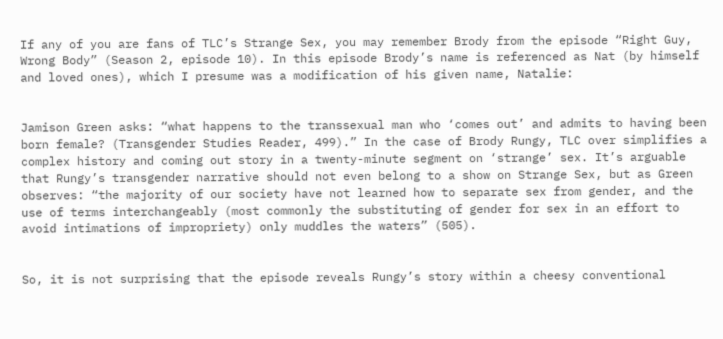If any of you are fans of TLC’s Strange Sex, you may remember Brody from the episode “Right Guy, Wrong Body” (Season 2, episode 10). In this episode Brody’s name is referenced as Nat (by himself and loved ones), which I presume was a modification of his given name, Natalie:


Jamison Green asks: “what happens to the transsexual man who ‘comes out’ and admits to having been born female? (Transgender Studies Reader, 499).” In the case of Brody Rungy, TLC over simplifies a complex history and coming out story in a twenty-minute segment on ‘strange’ sex. It’s arguable that Rungy’s transgender narrative should not even belong to a show on Strange Sex, but as Green observes: “the majority of our society have not learned how to separate sex from gender, and the use of terms interchangeably (most commonly the substituting of gender for sex in an effort to avoid intimations of impropriety) only muddles the waters” (505).


So, it is not surprising that the episode reveals Rungy’s story within a cheesy conventional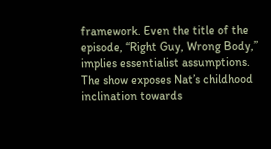framework. Even the title of the episode, “Right Guy, Wrong Body,” implies essentialist assumptions. The show exposes Nat’s childhood inclination towards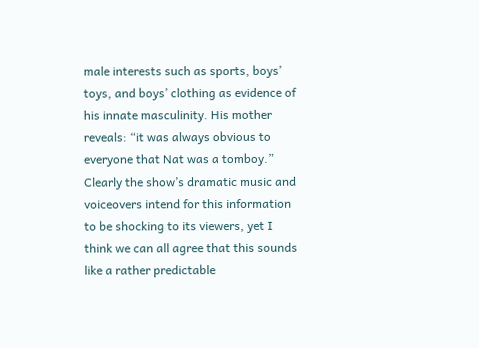male interests such as sports, boys’ toys, and boys’ clothing as evidence of his innate masculinity. His mother reveals: “it was always obvious to everyone that Nat was a tomboy.” Clearly the show’s dramatic music and voiceovers intend for this information to be shocking to its viewers, yet I think we can all agree that this sounds like a rather predictable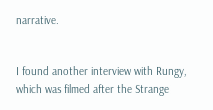narrative.


I found another interview with Rungy, which was filmed after the Strange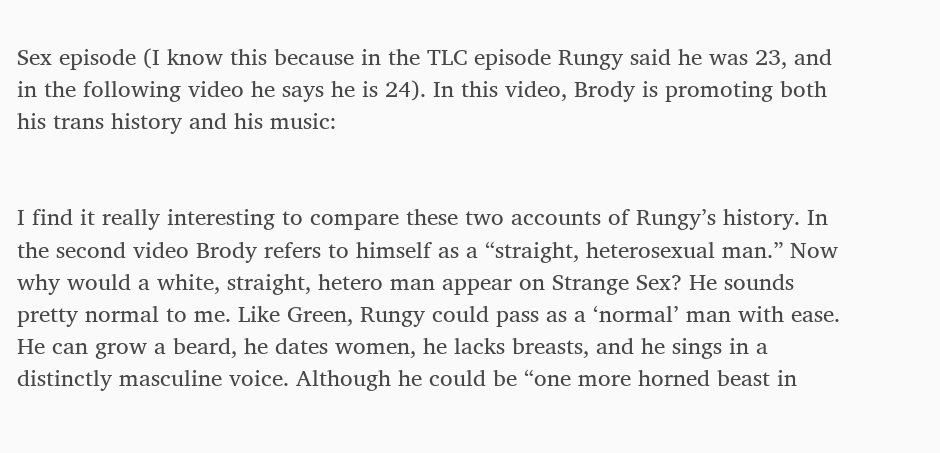Sex episode (I know this because in the TLC episode Rungy said he was 23, and in the following video he says he is 24). In this video, Brody is promoting both his trans history and his music:


I find it really interesting to compare these two accounts of Rungy’s history. In the second video Brody refers to himself as a “straight, heterosexual man.” Now why would a white, straight, hetero man appear on Strange Sex? He sounds pretty normal to me. Like Green, Rungy could pass as a ‘normal’ man with ease. He can grow a beard, he dates women, he lacks breasts, and he sings in a distinctly masculine voice. Although he could be “one more horned beast in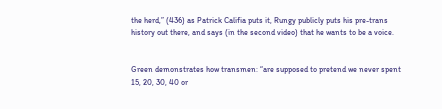the herd,” (436) as Patrick Califia puts it, Rungy publicly puts his pre-trans history out there, and says (in the second video) that he wants to be a voice.


Green demonstrates how transmen: “are supposed to pretend we never spent 15, 20, 30, 40 or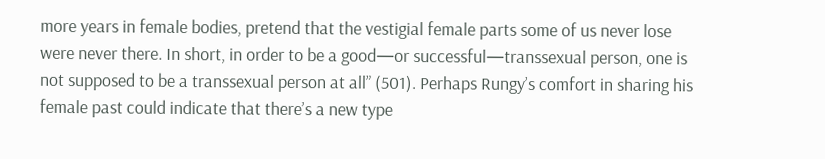more years in female bodies, pretend that the vestigial female parts some of us never lose were never there. In short, in order to be a good—or successful—transsexual person, one is not supposed to be a transsexual person at all” (501). Perhaps Rungy’s comfort in sharing his female past could indicate that there’s a new type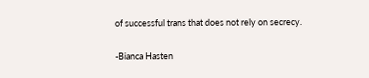of successful trans that does not rely on secrecy.


-Bianca Hasten